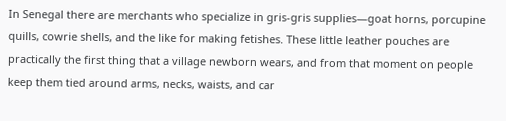In Senegal there are merchants who specialize in gris-gris supplies—goat horns, porcupine quills, cowrie shells, and the like for making fetishes. These little leather pouches are practically the first thing that a village newborn wears, and from that moment on people keep them tied around arms, necks, waists, and car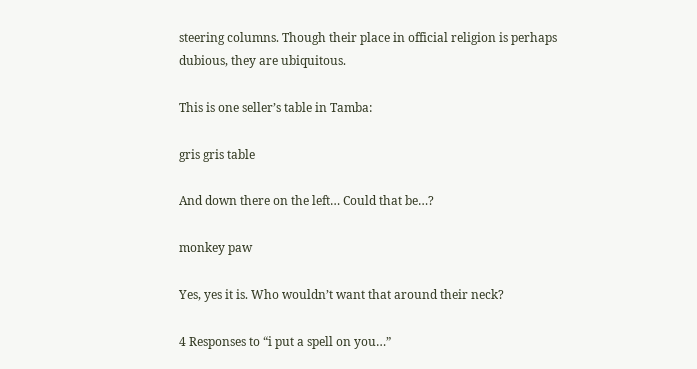steering columns. Though their place in official religion is perhaps dubious, they are ubiquitous.

This is one seller’s table in Tamba:

gris gris table

And down there on the left… Could that be…?

monkey paw

Yes, yes it is. Who wouldn’t want that around their neck?

4 Responses to “i put a spell on you…”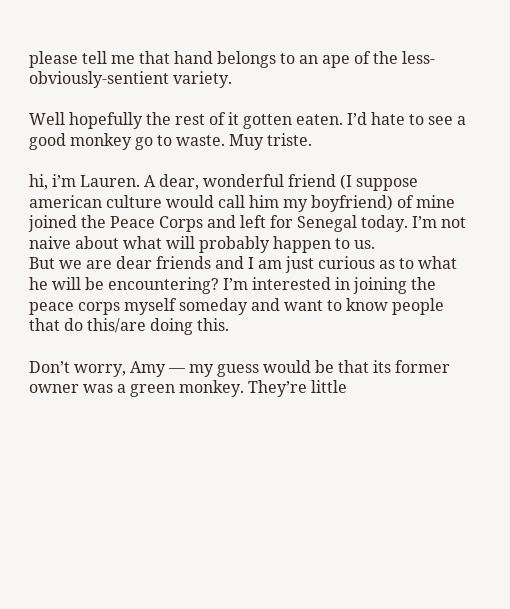please tell me that hand belongs to an ape of the less-obviously-sentient variety.

Well hopefully the rest of it gotten eaten. I’d hate to see a good monkey go to waste. Muy triste.

hi, i’m Lauren. A dear, wonderful friend (I suppose american culture would call him my boyfriend) of mine joined the Peace Corps and left for Senegal today. I’m not naive about what will probably happen to us.
But we are dear friends and I am just curious as to what he will be encountering? I’m interested in joining the peace corps myself someday and want to know people that do this/are doing this.

Don’t worry, Amy — my guess would be that its former owner was a green monkey. They’re little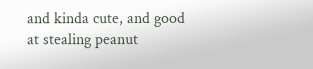and kinda cute, and good at stealing peanut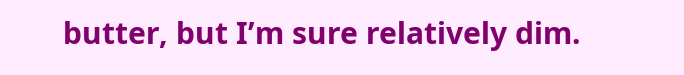butter, but I’m sure relatively dim.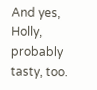And yes, Holly, probably tasty, too.